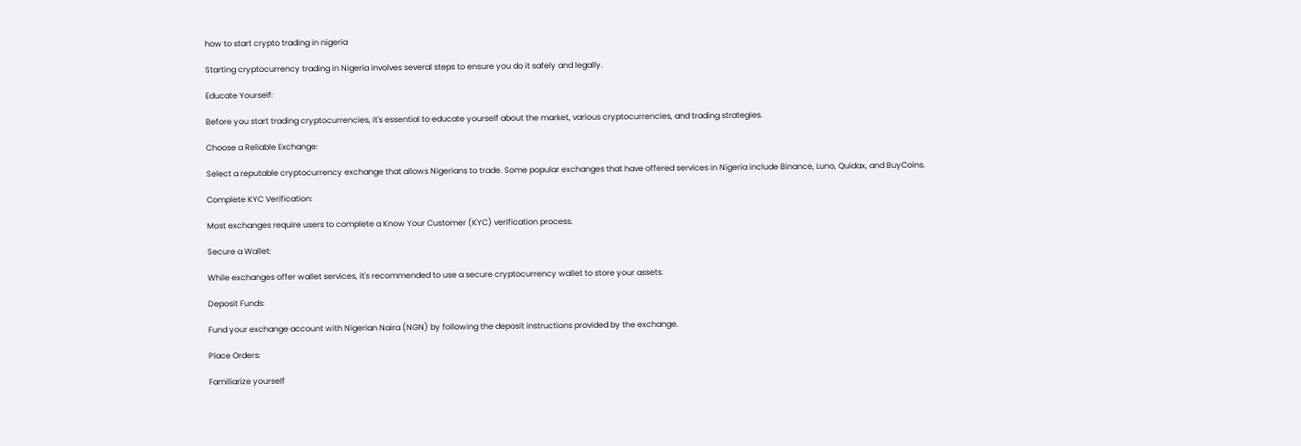how to start crypto trading in nigeria

Starting cryptocurrency trading in Nigeria involves several steps to ensure you do it safely and legally.

Educate Yourself:

Before you start trading cryptocurrencies, it's essential to educate yourself about the market, various cryptocurrencies, and trading strategies.

Choose a Reliable Exchange:

Select a reputable cryptocurrency exchange that allows Nigerians to trade. Some popular exchanges that have offered services in Nigeria include Binance, Luno, Quidax, and BuyCoins.

Complete KYC Verification:

Most exchanges require users to complete a Know Your Customer (KYC) verification process.

Secure a Wallet:

While exchanges offer wallet services, it's recommended to use a secure cryptocurrency wallet to store your assets.

Deposit Funds:

Fund your exchange account with Nigerian Naira (NGN) by following the deposit instructions provided by the exchange.

Place Orders:

Familiarize yourself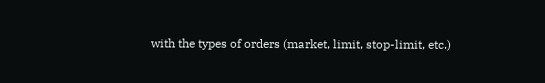with the types of orders (market, limit, stop-limit, etc.)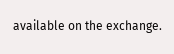available on the exchange.